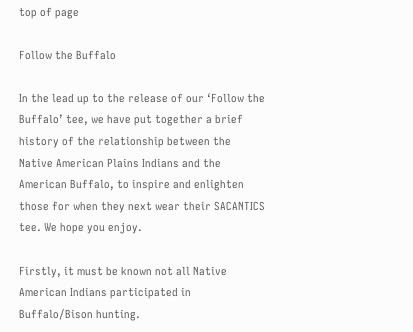top of page

Follow the Buffalo

In the lead up to the release of our ‘Follow the Buffalo’ tee, we have put together a brief history of the relationship between the Native American Plains Indians and the American Buffalo, to inspire and enlighten those for when they next wear their SACANTICS tee. We hope you enjoy.

Firstly, it must be known not all Native American Indians participated in Buffalo/Bison hunting.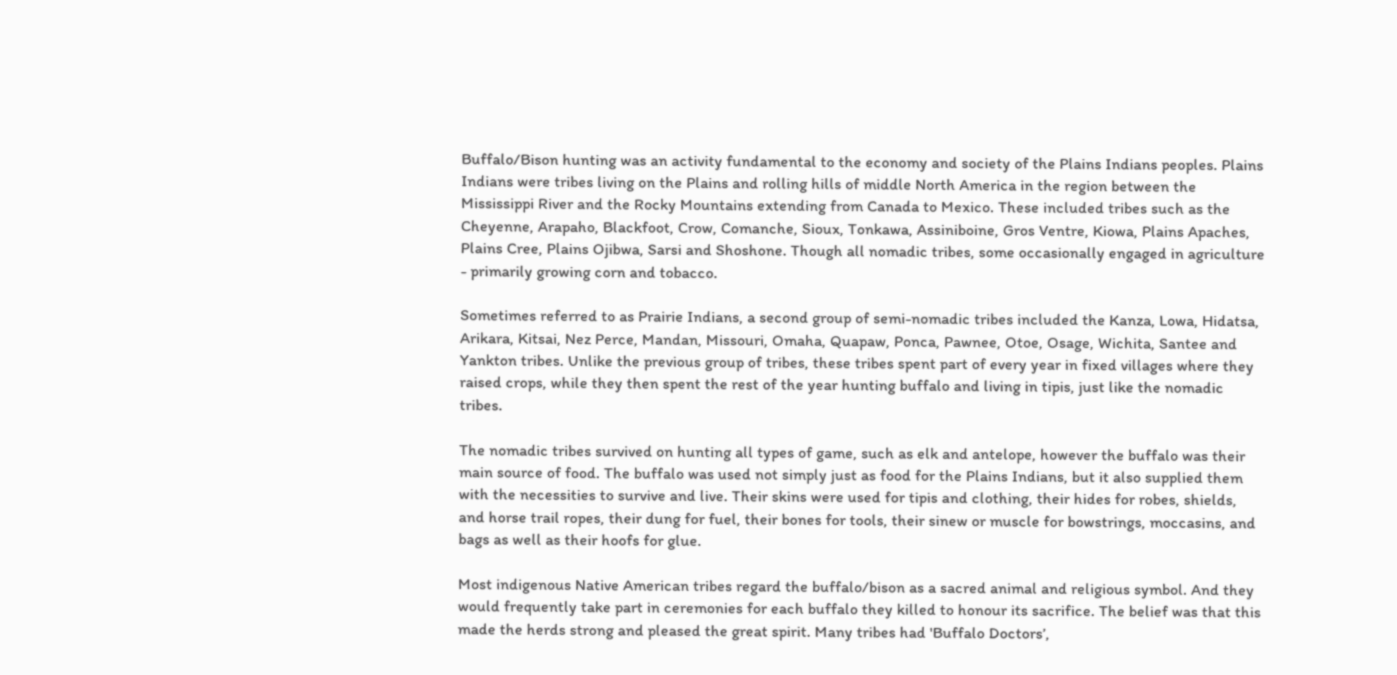Buffalo/Bison hunting was an activity fundamental to the economy and society of the Plains Indians peoples. Plains Indians were tribes living on the Plains and rolling hills of middle North America in the region between the Mississippi River and the Rocky Mountains extending from Canada to Mexico. These included tribes such as the Cheyenne, Arapaho, Blackfoot, Crow, Comanche, Sioux, Tonkawa, Assiniboine, Gros Ventre, Kiowa, Plains Apaches, Plains Cree, Plains Ojibwa, Sarsi and Shoshone. Though all nomadic tribes, some occasionally engaged in agriculture - primarily growing corn and tobacco.

Sometimes referred to as Prairie Indians, a second group of semi-nomadic tribes included the Kanza, Lowa, Hidatsa, Arikara, Kitsai, Nez Perce, Mandan, Missouri, Omaha, Quapaw, Ponca, Pawnee, Otoe, Osage, Wichita, Santee and Yankton tribes. Unlike the previous group of tribes, these tribes spent part of every year in fixed villages where they raised crops, while they then spent the rest of the year hunting buffalo and living in tipis, just like the nomadic tribes.

The nomadic tribes survived on hunting all types of game, such as elk and antelope, however the buffalo was their main source of food. The buffalo was used not simply just as food for the Plains Indians, but it also supplied them with the necessities to survive and live. Their skins were used for tipis and clothing, their hides for robes, shields, and horse trail ropes, their dung for fuel, their bones for tools, their sinew or muscle for bowstrings, moccasins, and bags as well as their hoofs for glue.

Most indigenous Native American tribes regard the buffalo/bison as a sacred animal and religious symbol. And they would frequently take part in ceremonies for each buffalo they killed to honour its sacrifice. The belief was that this made the herds strong and pleased the great spirit. Many tribes had 'Buffalo Doctors’,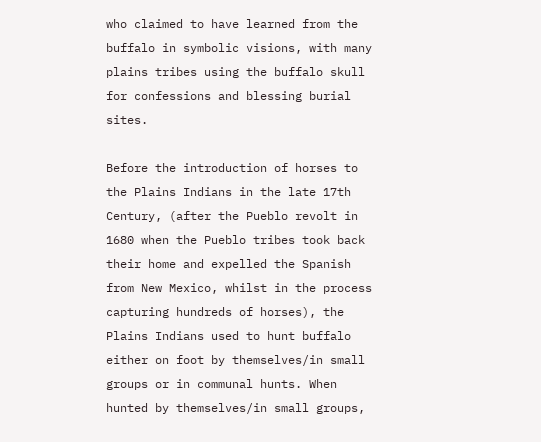who claimed to have learned from the buffalo in symbolic visions, with many plains tribes using the buffalo skull for confessions and blessing burial sites.

Before the introduction of horses to the Plains Indians in the late 17th Century, (after the Pueblo revolt in 1680 when the Pueblo tribes took back their home and expelled the Spanish from New Mexico, whilst in the process capturing hundreds of horses), the Plains Indians used to hunt buffalo either on foot by themselves/in small groups or in communal hunts. When hunted by themselves/in small groups,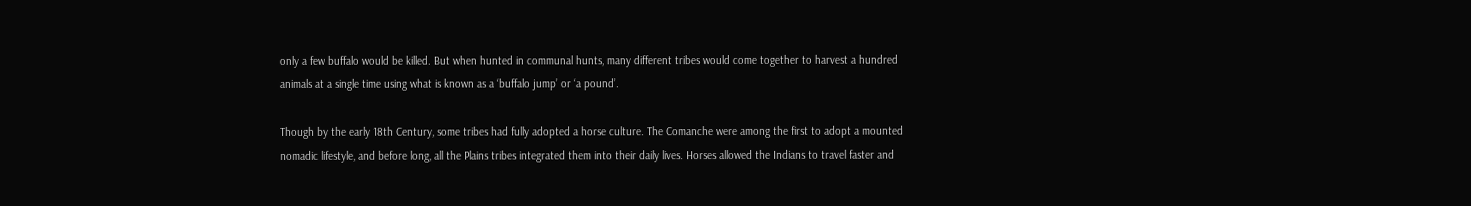only a few buffalo would be killed. But when hunted in communal hunts, many different tribes would come together to harvest a hundred animals at a single time using what is known as a ‘buffalo jump’ or ‘a pound’.

Though by the early 18th Century, some tribes had fully adopted a horse culture. The Comanche were among the first to adopt a mounted nomadic lifestyle, and before long, all the Plains tribes integrated them into their daily lives. Horses allowed the Indians to travel faster and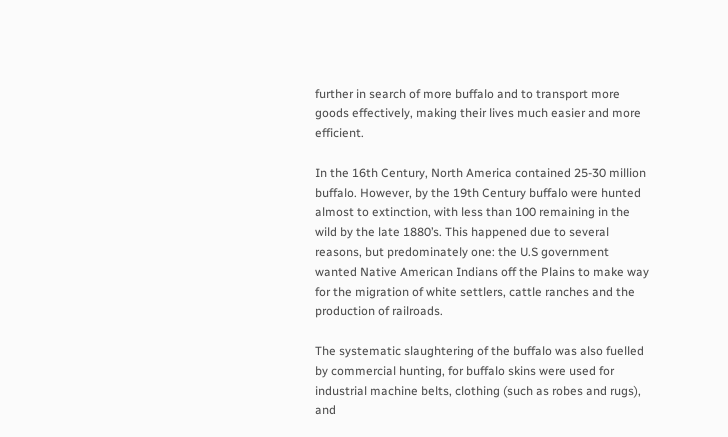further in search of more buffalo and to transport more goods effectively, making their lives much easier and more efficient.

In the 16th Century, North America contained 25-30 million buffalo. However, by the 19th Century buffalo were hunted almost to extinction, with less than 100 remaining in the wild by the late 1880’s. This happened due to several reasons, but predominately one: the U.S government wanted Native American Indians off the Plains to make way for the migration of white settlers, cattle ranches and the production of railroads.

The systematic slaughtering of the buffalo was also fuelled by commercial hunting, for buffalo skins were used for industrial machine belts, clothing (such as robes and rugs), and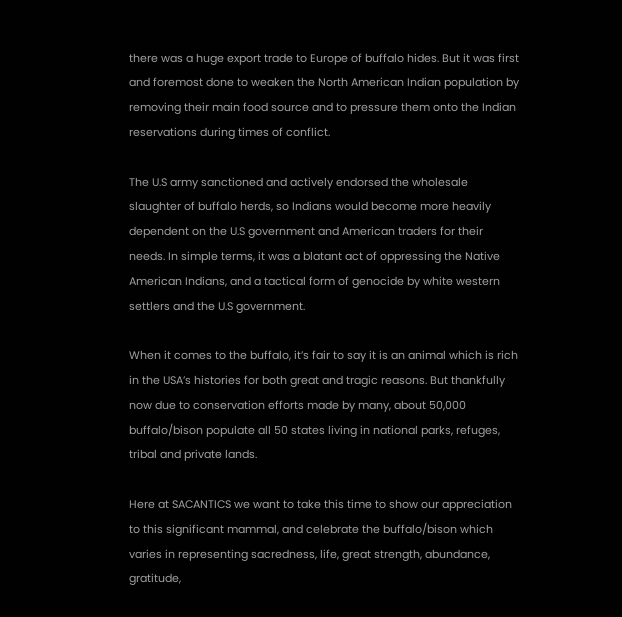there was a huge export trade to Europe of buffalo hides. But it was first and foremost done to weaken the North American Indian population by removing their main food source and to pressure them onto the Indian reservations during times of conflict.

The U.S army sanctioned and actively endorsed the wholesale slaughter of buffalo herds, so Indians would become more heavily dependent on the U.S government and American traders for their needs. In simple terms, it was a blatant act of oppressing the Native American Indians, and a tactical form of genocide by white western settlers and the U.S government.

When it comes to the buffalo, it’s fair to say it is an animal which is rich in the USA’s histories for both great and tragic reasons. But thankfully now due to conservation efforts made by many, about 50,000 buffalo/bison populate all 50 states living in national parks, refuges, tribal and private lands.

Here at SACANTICS we want to take this time to show our appreciation to this significant mammal, and celebrate the buffalo/bison which varies in representing sacredness, life, great strength, abundance, gratitude,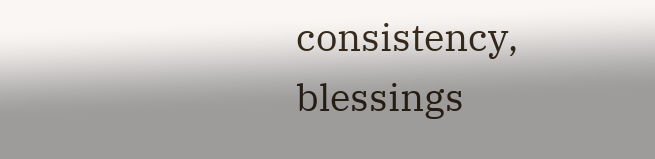consistency, blessings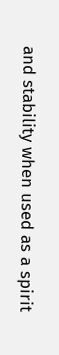and stability when used as a spirit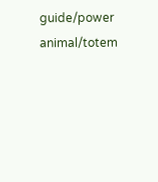guide/power animal/totem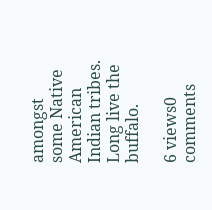amongst some Native American Indian tribes. Long live the buffalo.

6 views0 comments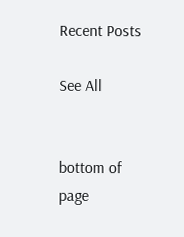Recent Posts

See All


bottom of page